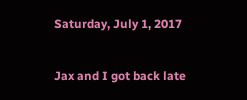Saturday, July 1, 2017


Jax and I got back late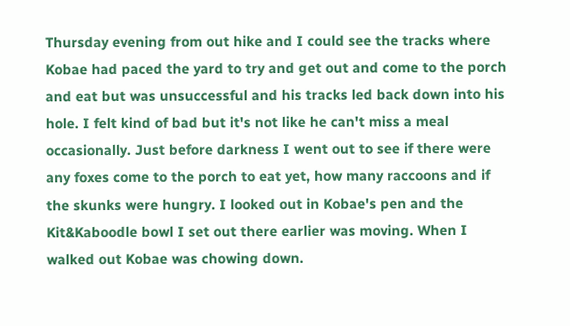Thursday evening from out hike and I could see the tracks where Kobae had paced the yard to try and get out and come to the porch and eat but was unsuccessful and his tracks led back down into his hole. I felt kind of bad but it's not like he can't miss a meal occasionally. Just before darkness I went out to see if there were any foxes come to the porch to eat yet, how many raccoons and if the skunks were hungry. I looked out in Kobae's pen and the Kit&Kaboodle bowl I set out there earlier was moving. When I walked out Kobae was chowing down.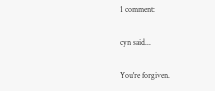1 comment:

cyn said...

You're forgiven.